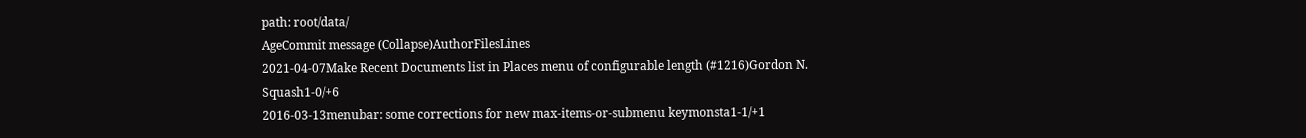path: root/data/
AgeCommit message (Collapse)AuthorFilesLines
2021-04-07Make Recent Documents list in Places menu of configurable length (#1216)Gordon N. Squash1-0/+6
2016-03-13menubar: some corrections for new max-items-or-submenu keymonsta1-1/+1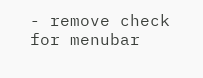- remove check for menubar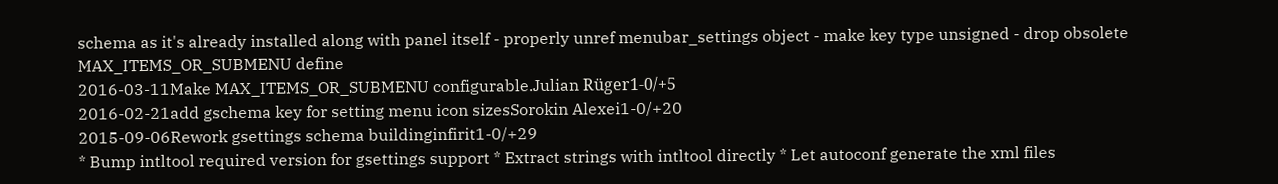schema as it's already installed along with panel itself - properly unref menubar_settings object - make key type unsigned - drop obsolete MAX_ITEMS_OR_SUBMENU define
2016-03-11Make MAX_ITEMS_OR_SUBMENU configurable.Julian Rüger1-0/+5
2016-02-21add gschema key for setting menu icon sizesSorokin Alexei1-0/+20
2015-09-06Rework gsettings schema buildinginfirit1-0/+29
* Bump intltool required version for gsettings support * Extract strings with intltool directly * Let autoconf generate the xml files